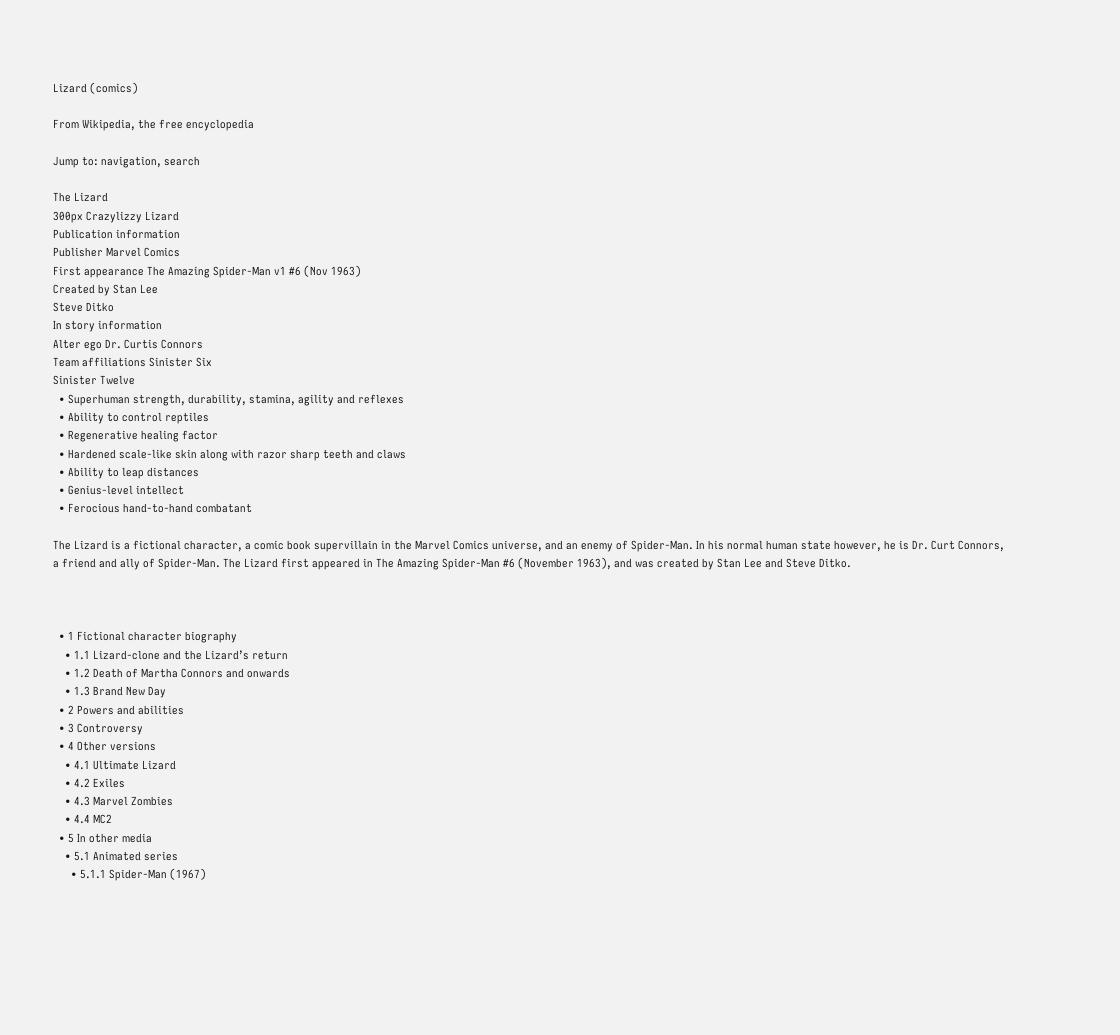Lizard (comics)

From Wikipedia, the free encyclopedia

Jump to: navigation, search

The Lizard
300px Crazylizzy Lizard
Publication information
Publisher Marvel Comics
First appearance The Amazing Spider-Man v1 #6 (Nov 1963)
Created by Stan Lee
Steve Ditko
In story information
Alter ego Dr. Curtis Connors
Team affiliations Sinister Six
Sinister Twelve
  • Superhuman strength, durability, stamina, agility and reflexes
  • Ability to control reptiles
  • Regenerative healing factor
  • Hardened scale-like skin along with razor sharp teeth and claws
  • Ability to leap distances
  • Genius-level intellect
  • Ferocious hand-to-hand combatant

The Lizard is a fictional character, a comic book supervillain in the Marvel Comics universe, and an enemy of Spider-Man. In his normal human state however, he is Dr. Curt Connors, a friend and ally of Spider-Man. The Lizard first appeared in The Amazing Spider-Man #6 (November 1963), and was created by Stan Lee and Steve Ditko.



  • 1 Fictional character biography
    • 1.1 Lizard-clone and the Lizard’s return
    • 1.2 Death of Martha Connors and onwards
    • 1.3 Brand New Day
  • 2 Powers and abilities
  • 3 Controversy
  • 4 Other versions
    • 4.1 Ultimate Lizard
    • 4.2 Exiles
    • 4.3 Marvel Zombies
    • 4.4 MC2
  • 5 In other media
    • 5.1 Animated series
      • 5.1.1 Spider-Man (1967)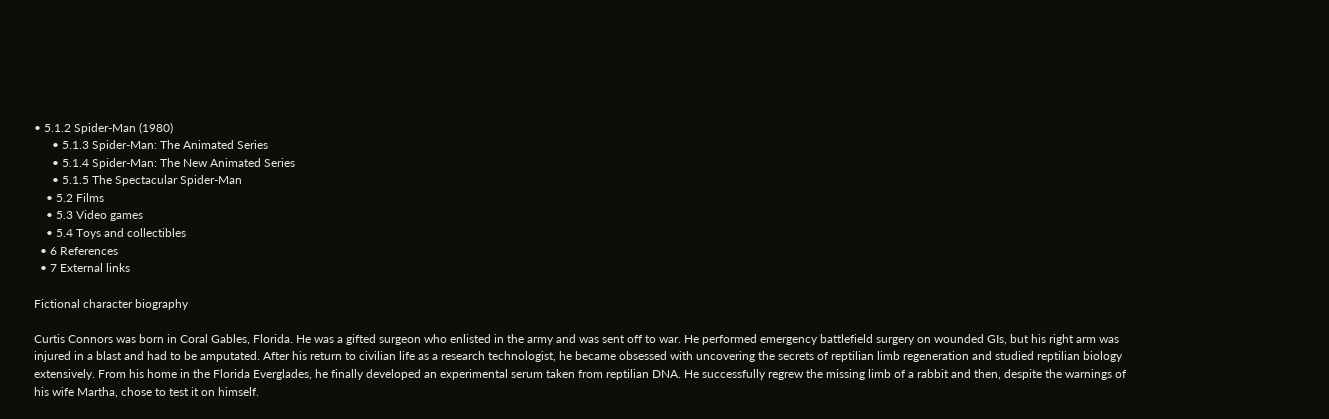• 5.1.2 Spider-Man (1980)
      • 5.1.3 Spider-Man: The Animated Series
      • 5.1.4 Spider-Man: The New Animated Series
      • 5.1.5 The Spectacular Spider-Man
    • 5.2 Films
    • 5.3 Video games
    • 5.4 Toys and collectibles
  • 6 References
  • 7 External links

Fictional character biography

Curtis Connors was born in Coral Gables, Florida. He was a gifted surgeon who enlisted in the army and was sent off to war. He performed emergency battlefield surgery on wounded GIs, but his right arm was injured in a blast and had to be amputated. After his return to civilian life as a research technologist, he became obsessed with uncovering the secrets of reptilian limb regeneration and studied reptilian biology extensively. From his home in the Florida Everglades, he finally developed an experimental serum taken from reptilian DNA. He successfully regrew the missing limb of a rabbit and then, despite the warnings of his wife Martha, chose to test it on himself.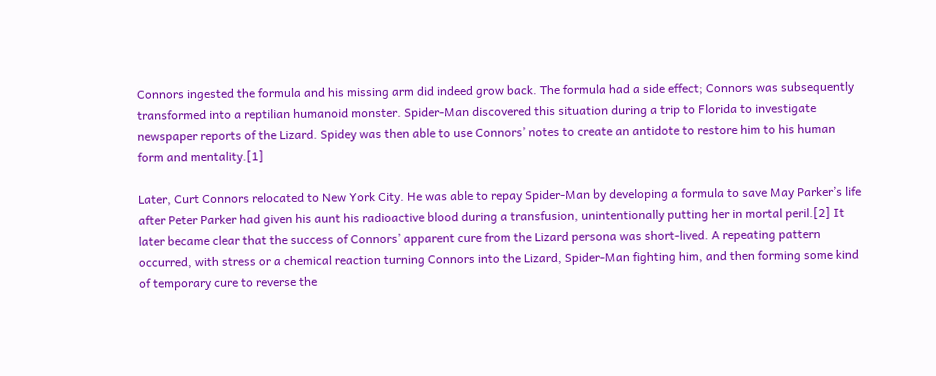Connors ingested the formula and his missing arm did indeed grow back. The formula had a side effect; Connors was subsequently transformed into a reptilian humanoid monster. Spider-Man discovered this situation during a trip to Florida to investigate newspaper reports of the Lizard. Spidey was then able to use Connors’ notes to create an antidote to restore him to his human form and mentality.[1]

Later, Curt Connors relocated to New York City. He was able to repay Spider-Man by developing a formula to save May Parker’s life after Peter Parker had given his aunt his radioactive blood during a transfusion, unintentionally putting her in mortal peril.[2] It later became clear that the success of Connors’ apparent cure from the Lizard persona was short-lived. A repeating pattern occurred, with stress or a chemical reaction turning Connors into the Lizard, Spider-Man fighting him, and then forming some kind of temporary cure to reverse the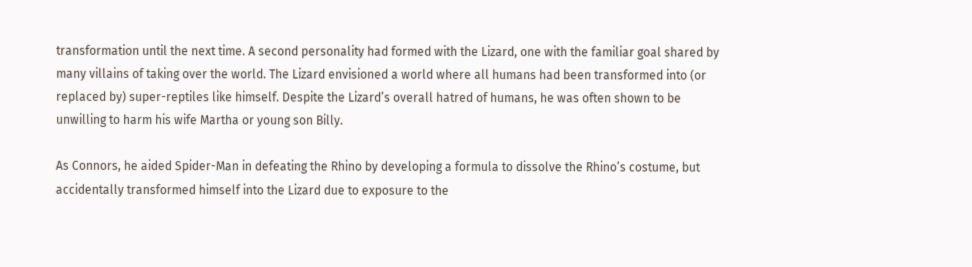transformation until the next time. A second personality had formed with the Lizard, one with the familiar goal shared by many villains of taking over the world. The Lizard envisioned a world where all humans had been transformed into (or replaced by) super-reptiles like himself. Despite the Lizard’s overall hatred of humans, he was often shown to be unwilling to harm his wife Martha or young son Billy.

As Connors, he aided Spider-Man in defeating the Rhino by developing a formula to dissolve the Rhino’s costume, but accidentally transformed himself into the Lizard due to exposure to the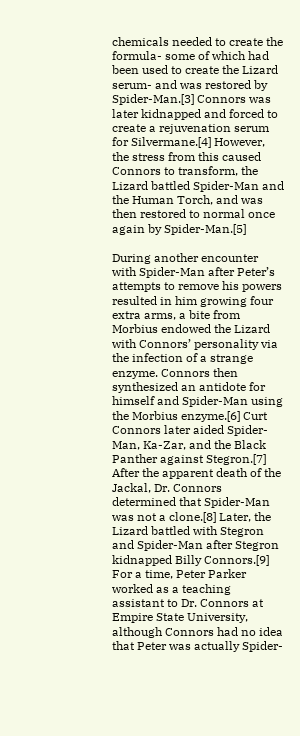chemicals needed to create the formula- some of which had been used to create the Lizard serum- and was restored by Spider-Man.[3] Connors was later kidnapped and forced to create a rejuvenation serum for Silvermane.[4] However, the stress from this caused Connors to transform, the Lizard battled Spider-Man and the Human Torch, and was then restored to normal once again by Spider-Man.[5]

During another encounter with Spider-Man after Peter’s attempts to remove his powers resulted in him growing four extra arms, a bite from Morbius endowed the Lizard with Connors’ personality via the infection of a strange enzyme. Connors then synthesized an antidote for himself and Spider-Man using the Morbius enzyme.[6] Curt Connors later aided Spider-Man, Ka-Zar, and the Black Panther against Stegron.[7] After the apparent death of the Jackal, Dr. Connors determined that Spider-Man was not a clone.[8] Later, the Lizard battled with Stegron and Spider-Man after Stegron kidnapped Billy Connors.[9] For a time, Peter Parker worked as a teaching assistant to Dr. Connors at Empire State University, although Connors had no idea that Peter was actually Spider-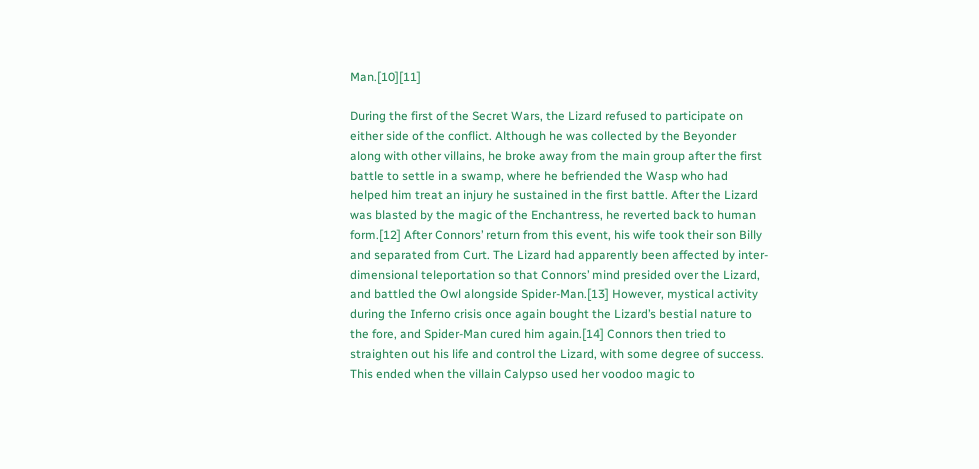Man.[10][11]

During the first of the Secret Wars, the Lizard refused to participate on either side of the conflict. Although he was collected by the Beyonder along with other villains, he broke away from the main group after the first battle to settle in a swamp, where he befriended the Wasp who had helped him treat an injury he sustained in the first battle. After the Lizard was blasted by the magic of the Enchantress, he reverted back to human form.[12] After Connors’ return from this event, his wife took their son Billy and separated from Curt. The Lizard had apparently been affected by inter-dimensional teleportation so that Connors’ mind presided over the Lizard, and battled the Owl alongside Spider-Man.[13] However, mystical activity during the Inferno crisis once again bought the Lizard’s bestial nature to the fore, and Spider-Man cured him again.[14] Connors then tried to straighten out his life and control the Lizard, with some degree of success. This ended when the villain Calypso used her voodoo magic to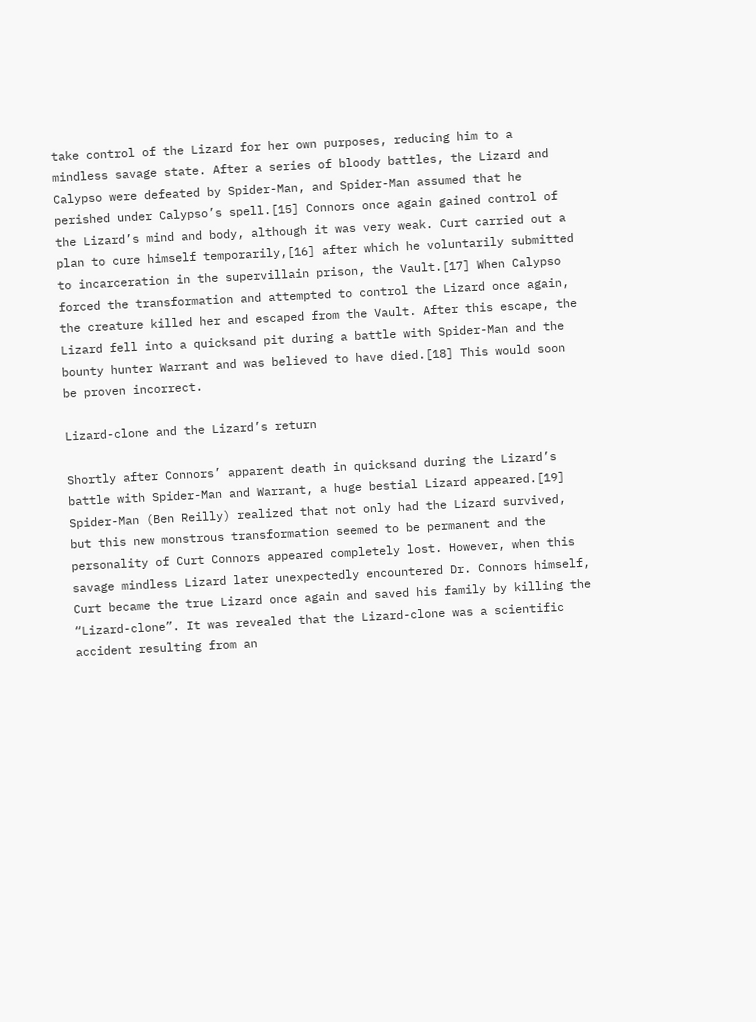take control of the Lizard for her own purposes, reducing him to a mindless savage state. After a series of bloody battles, the Lizard and Calypso were defeated by Spider-Man, and Spider-Man assumed that he perished under Calypso’s spell.[15] Connors once again gained control of the Lizard’s mind and body, although it was very weak. Curt carried out a plan to cure himself temporarily,[16] after which he voluntarily submitted to incarceration in the supervillain prison, the Vault.[17] When Calypso forced the transformation and attempted to control the Lizard once again, the creature killed her and escaped from the Vault. After this escape, the Lizard fell into a quicksand pit during a battle with Spider-Man and the bounty hunter Warrant and was believed to have died.[18] This would soon be proven incorrect.

Lizard-clone and the Lizard’s return

Shortly after Connors’ apparent death in quicksand during the Lizard’s battle with Spider-Man and Warrant, a huge bestial Lizard appeared.[19] Spider-Man (Ben Reilly) realized that not only had the Lizard survived, but this new monstrous transformation seemed to be permanent and the personality of Curt Connors appeared completely lost. However, when this savage mindless Lizard later unexpectedly encountered Dr. Connors himself, Curt became the true Lizard once again and saved his family by killing the “Lizard-clone”. It was revealed that the Lizard-clone was a scientific accident resulting from an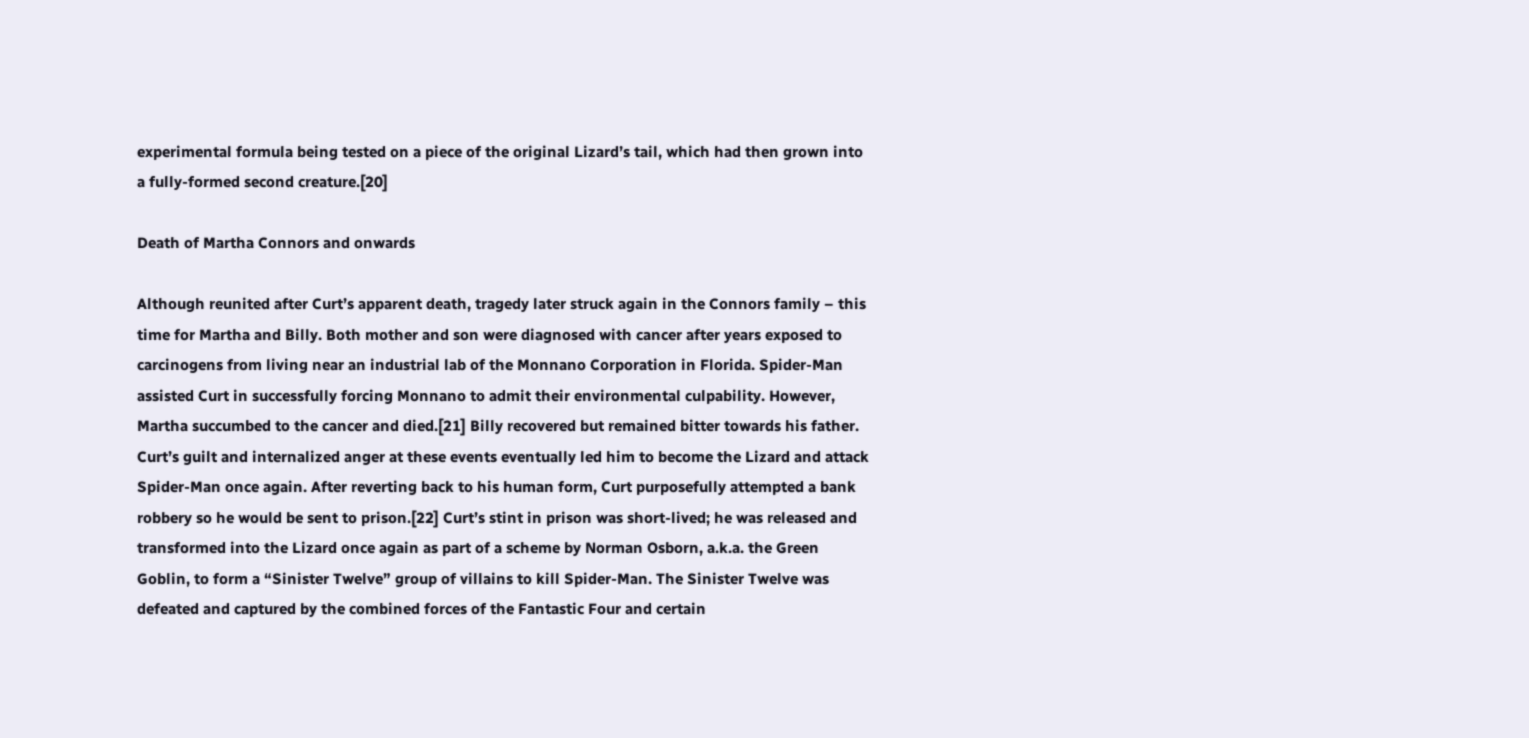experimental formula being tested on a piece of the original Lizard’s tail, which had then grown into a fully-formed second creature.[20]

Death of Martha Connors and onwards

Although reunited after Curt’s apparent death, tragedy later struck again in the Connors family – this time for Martha and Billy. Both mother and son were diagnosed with cancer after years exposed to carcinogens from living near an industrial lab of the Monnano Corporation in Florida. Spider-Man assisted Curt in successfully forcing Monnano to admit their environmental culpability. However, Martha succumbed to the cancer and died.[21] Billy recovered but remained bitter towards his father. Curt’s guilt and internalized anger at these events eventually led him to become the Lizard and attack Spider-Man once again. After reverting back to his human form, Curt purposefully attempted a bank robbery so he would be sent to prison.[22] Curt’s stint in prison was short-lived; he was released and transformed into the Lizard once again as part of a scheme by Norman Osborn, a.k.a. the Green Goblin, to form a “Sinister Twelve” group of villains to kill Spider-Man. The Sinister Twelve was defeated and captured by the combined forces of the Fantastic Four and certain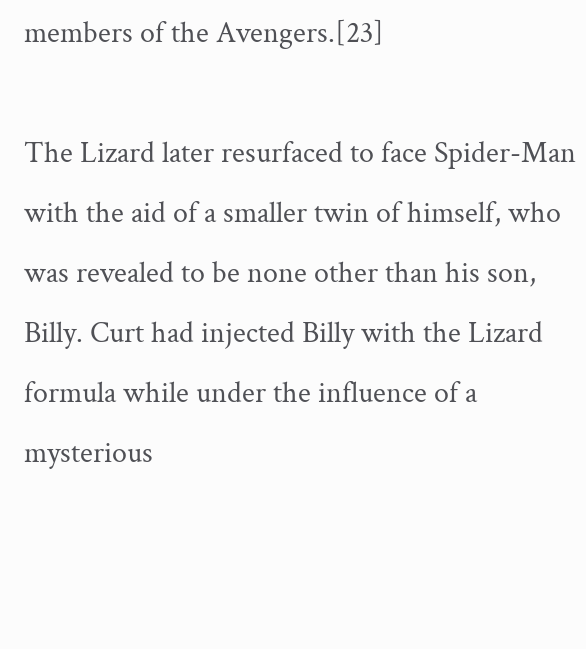members of the Avengers.[23]

The Lizard later resurfaced to face Spider-Man with the aid of a smaller twin of himself, who was revealed to be none other than his son, Billy. Curt had injected Billy with the Lizard formula while under the influence of a mysterious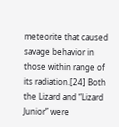meteorite that caused savage behavior in those within range of its radiation.[24] Both the Lizard and “Lizard Junior” were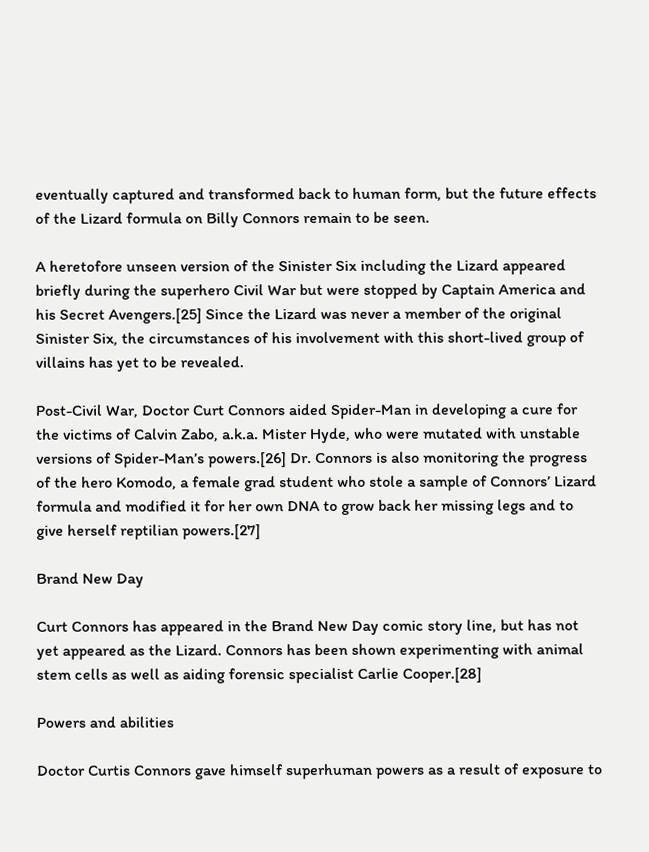eventually captured and transformed back to human form, but the future effects of the Lizard formula on Billy Connors remain to be seen.

A heretofore unseen version of the Sinister Six including the Lizard appeared briefly during the superhero Civil War but were stopped by Captain America and his Secret Avengers.[25] Since the Lizard was never a member of the original Sinister Six, the circumstances of his involvement with this short-lived group of villains has yet to be revealed.

Post-Civil War, Doctor Curt Connors aided Spider-Man in developing a cure for the victims of Calvin Zabo, a.k.a. Mister Hyde, who were mutated with unstable versions of Spider-Man’s powers.[26] Dr. Connors is also monitoring the progress of the hero Komodo, a female grad student who stole a sample of Connors’ Lizard formula and modified it for her own DNA to grow back her missing legs and to give herself reptilian powers.[27]

Brand New Day

Curt Connors has appeared in the Brand New Day comic story line, but has not yet appeared as the Lizard. Connors has been shown experimenting with animal stem cells as well as aiding forensic specialist Carlie Cooper.[28]

Powers and abilities

Doctor Curtis Connors gave himself superhuman powers as a result of exposure to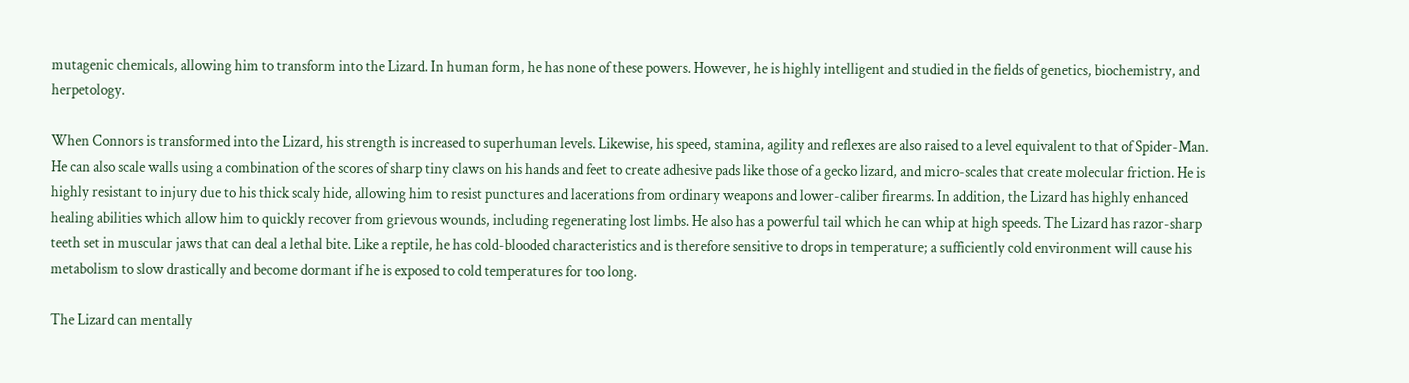mutagenic chemicals, allowing him to transform into the Lizard. In human form, he has none of these powers. However, he is highly intelligent and studied in the fields of genetics, biochemistry, and herpetology.

When Connors is transformed into the Lizard, his strength is increased to superhuman levels. Likewise, his speed, stamina, agility and reflexes are also raised to a level equivalent to that of Spider-Man. He can also scale walls using a combination of the scores of sharp tiny claws on his hands and feet to create adhesive pads like those of a gecko lizard, and micro-scales that create molecular friction. He is highly resistant to injury due to his thick scaly hide, allowing him to resist punctures and lacerations from ordinary weapons and lower-caliber firearms. In addition, the Lizard has highly enhanced healing abilities which allow him to quickly recover from grievous wounds, including regenerating lost limbs. He also has a powerful tail which he can whip at high speeds. The Lizard has razor-sharp teeth set in muscular jaws that can deal a lethal bite. Like a reptile, he has cold-blooded characteristics and is therefore sensitive to drops in temperature; a sufficiently cold environment will cause his metabolism to slow drastically and become dormant if he is exposed to cold temperatures for too long.

The Lizard can mentally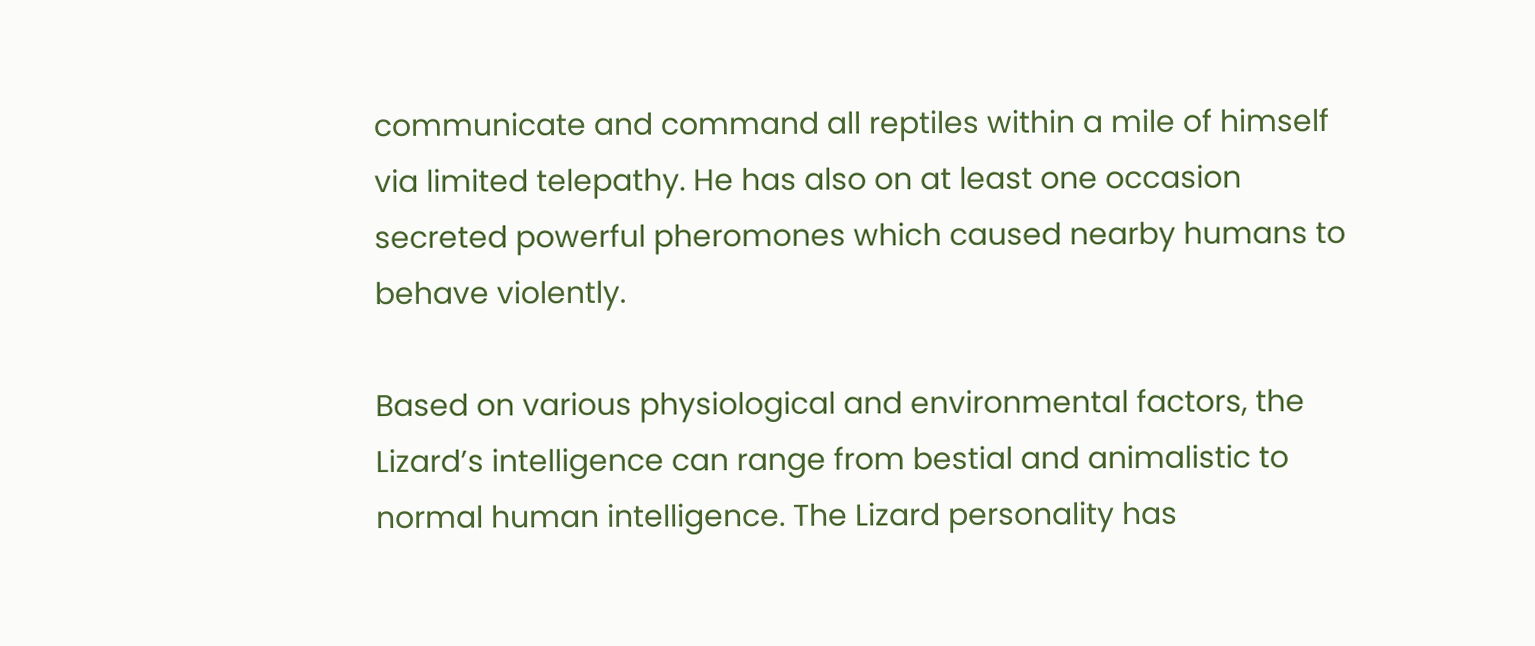communicate and command all reptiles within a mile of himself via limited telepathy. He has also on at least one occasion secreted powerful pheromones which caused nearby humans to behave violently.

Based on various physiological and environmental factors, the Lizard’s intelligence can range from bestial and animalistic to normal human intelligence. The Lizard personality has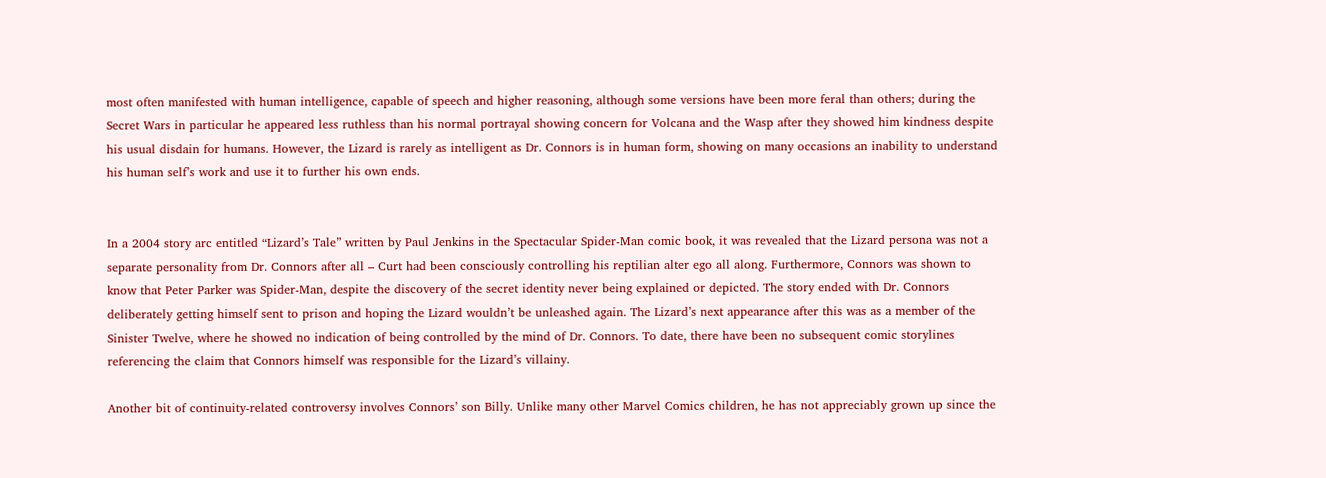most often manifested with human intelligence, capable of speech and higher reasoning, although some versions have been more feral than others; during the Secret Wars in particular he appeared less ruthless than his normal portrayal showing concern for Volcana and the Wasp after they showed him kindness despite his usual disdain for humans. However, the Lizard is rarely as intelligent as Dr. Connors is in human form, showing on many occasions an inability to understand his human self’s work and use it to further his own ends.


In a 2004 story arc entitled “Lizard’s Tale” written by Paul Jenkins in the Spectacular Spider-Man comic book, it was revealed that the Lizard persona was not a separate personality from Dr. Connors after all – Curt had been consciously controlling his reptilian alter ego all along. Furthermore, Connors was shown to know that Peter Parker was Spider-Man, despite the discovery of the secret identity never being explained or depicted. The story ended with Dr. Connors deliberately getting himself sent to prison and hoping the Lizard wouldn’t be unleashed again. The Lizard’s next appearance after this was as a member of the Sinister Twelve, where he showed no indication of being controlled by the mind of Dr. Connors. To date, there have been no subsequent comic storylines referencing the claim that Connors himself was responsible for the Lizard’s villainy.

Another bit of continuity-related controversy involves Connors’ son Billy. Unlike many other Marvel Comics children, he has not appreciably grown up since the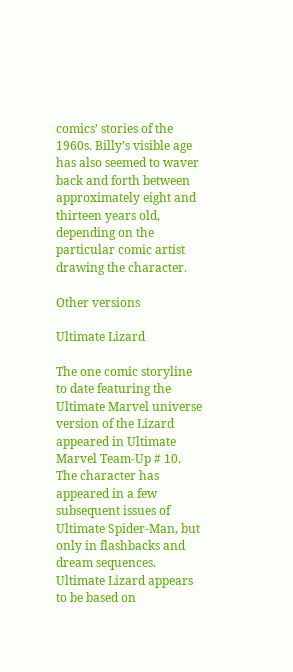comics’ stories of the 1960s. Billy’s visible age has also seemed to waver back and forth between approximately eight and thirteen years old, depending on the particular comic artist drawing the character.

Other versions

Ultimate Lizard

The one comic storyline to date featuring the Ultimate Marvel universe version of the Lizard appeared in Ultimate Marvel Team-Up # 10. The character has appeared in a few subsequent issues of Ultimate Spider-Man, but only in flashbacks and dream sequences. Ultimate Lizard appears to be based on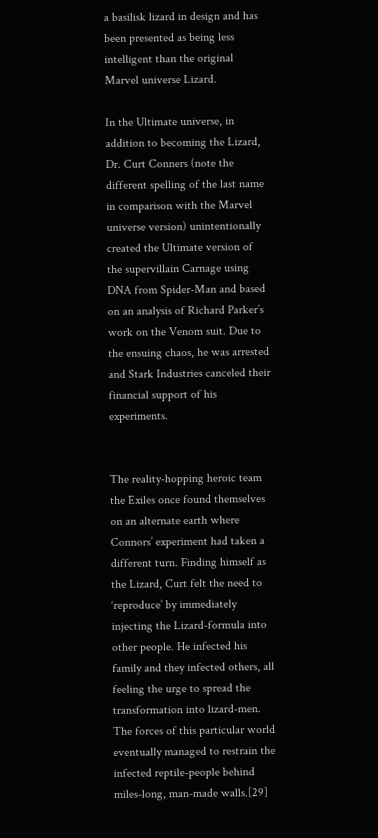a basilisk lizard in design and has been presented as being less intelligent than the original Marvel universe Lizard.

In the Ultimate universe, in addition to becoming the Lizard, Dr. Curt Conners (note the different spelling of the last name in comparison with the Marvel universe version) unintentionally created the Ultimate version of the supervillain Carnage using DNA from Spider-Man and based on an analysis of Richard Parker’s work on the Venom suit. Due to the ensuing chaos, he was arrested and Stark Industries canceled their financial support of his experiments.


The reality-hopping heroic team the Exiles once found themselves on an alternate earth where Connors’ experiment had taken a different turn. Finding himself as the Lizard, Curt felt the need to ‘reproduce’ by immediately injecting the Lizard-formula into other people. He infected his family and they infected others, all feeling the urge to spread the transformation into lizard-men. The forces of this particular world eventually managed to restrain the infected reptile-people behind miles-long, man-made walls.[29]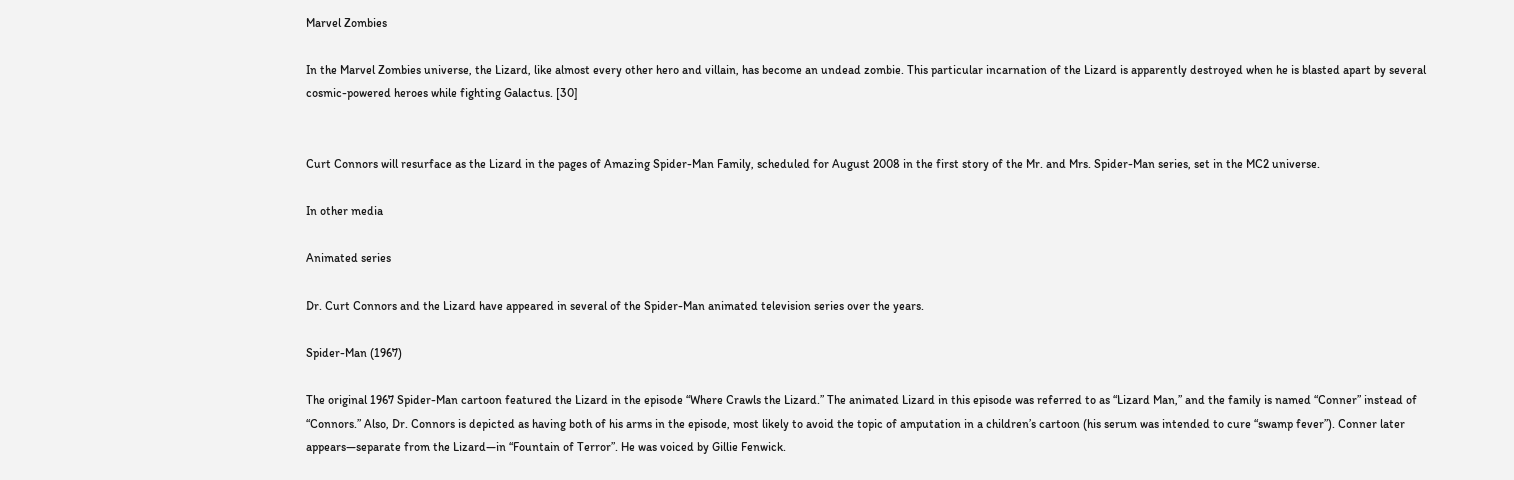Marvel Zombies

In the Marvel Zombies universe, the Lizard, like almost every other hero and villain, has become an undead zombie. This particular incarnation of the Lizard is apparently destroyed when he is blasted apart by several cosmic-powered heroes while fighting Galactus. [30]


Curt Connors will resurface as the Lizard in the pages of Amazing Spider-Man Family, scheduled for August 2008 in the first story of the Mr. and Mrs. Spider-Man series, set in the MC2 universe.

In other media

Animated series

Dr. Curt Connors and the Lizard have appeared in several of the Spider-Man animated television series over the years.

Spider-Man (1967)

The original 1967 Spider-Man cartoon featured the Lizard in the episode “Where Crawls the Lizard.” The animated Lizard in this episode was referred to as “Lizard Man,” and the family is named “Conner” instead of “Connors.” Also, Dr. Connors is depicted as having both of his arms in the episode, most likely to avoid the topic of amputation in a children’s cartoon (his serum was intended to cure “swamp fever”). Conner later appears—separate from the Lizard—in “Fountain of Terror”. He was voiced by Gillie Fenwick.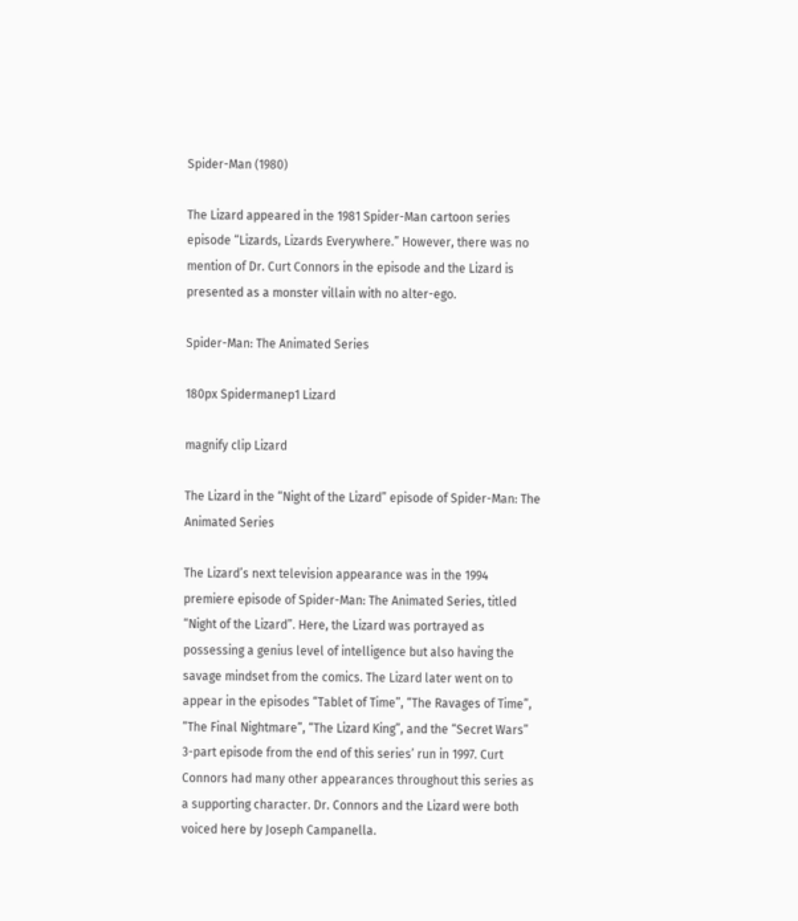Spider-Man (1980)

The Lizard appeared in the 1981 Spider-Man cartoon series episode “Lizards, Lizards Everywhere.” However, there was no mention of Dr. Curt Connors in the episode and the Lizard is presented as a monster villain with no alter-ego.

Spider-Man: The Animated Series

180px Spidermanep1 Lizard

magnify clip Lizard

The Lizard in the “Night of the Lizard” episode of Spider-Man: The Animated Series

The Lizard’s next television appearance was in the 1994 premiere episode of Spider-Man: The Animated Series, titled “Night of the Lizard”. Here, the Lizard was portrayed as possessing a genius level of intelligence but also having the savage mindset from the comics. The Lizard later went on to appear in the episodes “Tablet of Time”, “The Ravages of Time”, “The Final Nightmare”, “The Lizard King”, and the “Secret Wars” 3-part episode from the end of this series’ run in 1997. Curt Connors had many other appearances throughout this series as a supporting character. Dr. Connors and the Lizard were both voiced here by Joseph Campanella.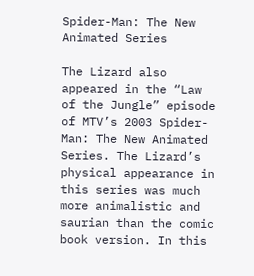Spider-Man: The New Animated Series

The Lizard also appeared in the “Law of the Jungle” episode of MTV’s 2003 Spider-Man: The New Animated Series. The Lizard’s physical appearance in this series was much more animalistic and saurian than the comic book version. In this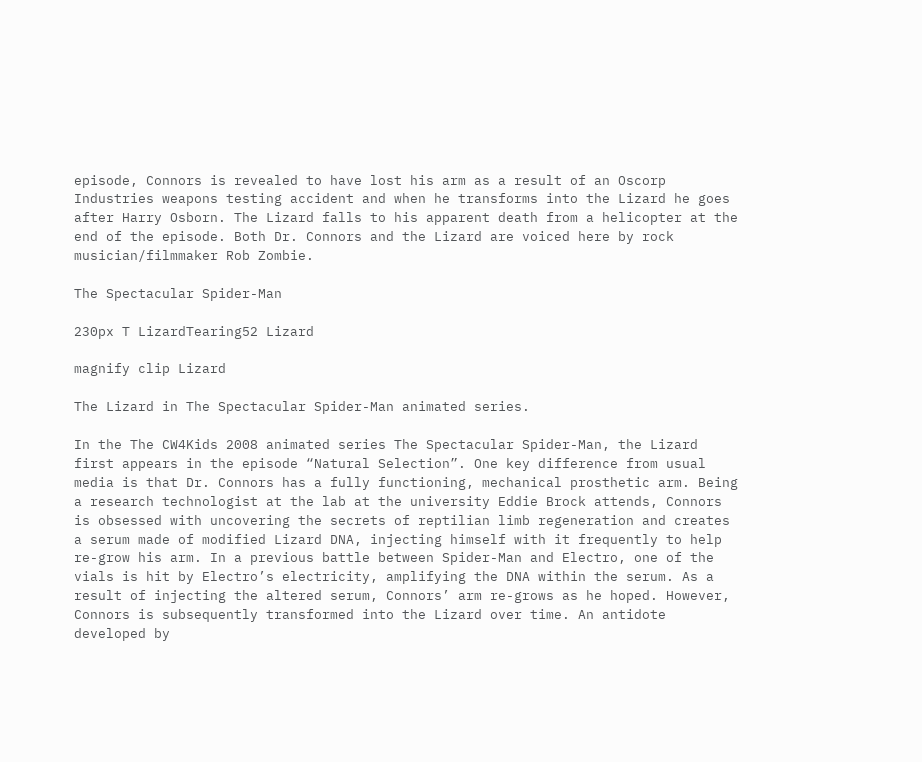episode, Connors is revealed to have lost his arm as a result of an Oscorp Industries weapons testing accident and when he transforms into the Lizard he goes after Harry Osborn. The Lizard falls to his apparent death from a helicopter at the end of the episode. Both Dr. Connors and the Lizard are voiced here by rock musician/filmmaker Rob Zombie.

The Spectacular Spider-Man

230px T LizardTearing52 Lizard

magnify clip Lizard

The Lizard in The Spectacular Spider-Man animated series.

In the The CW4Kids 2008 animated series The Spectacular Spider-Man, the Lizard first appears in the episode “Natural Selection”. One key difference from usual media is that Dr. Connors has a fully functioning, mechanical prosthetic arm. Being a research technologist at the lab at the university Eddie Brock attends, Connors is obsessed with uncovering the secrets of reptilian limb regeneration and creates a serum made of modified Lizard DNA, injecting himself with it frequently to help re-grow his arm. In a previous battle between Spider-Man and Electro, one of the vials is hit by Electro’s electricity, amplifying the DNA within the serum. As a result of injecting the altered serum, Connors’ arm re-grows as he hoped. However, Connors is subsequently transformed into the Lizard over time. An antidote developed by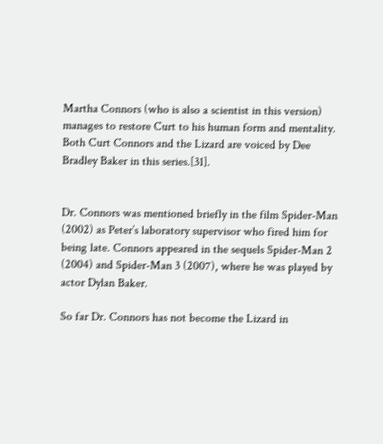Martha Connors (who is also a scientist in this version) manages to restore Curt to his human form and mentality. Both Curt Connors and the Lizard are voiced by Dee Bradley Baker in this series.[31].


Dr. Connors was mentioned briefly in the film Spider-Man (2002) as Peter’s laboratory supervisor who fired him for being late. Connors appeared in the sequels Spider-Man 2 (2004) and Spider-Man 3 (2007), where he was played by actor Dylan Baker.

So far Dr. Connors has not become the Lizard in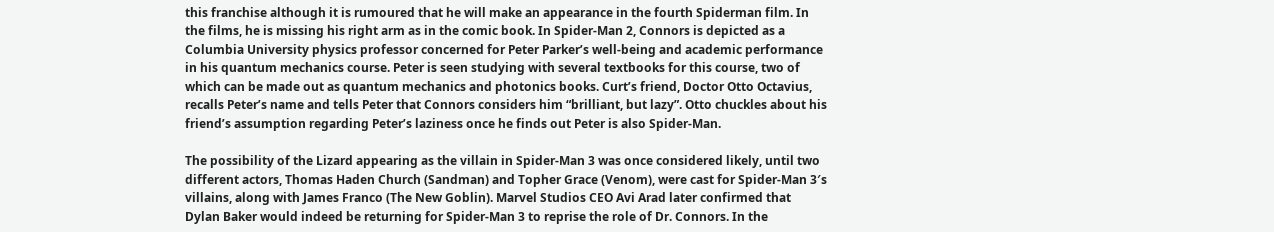this franchise although it is rumoured that he will make an appearance in the fourth Spiderman film. In the films, he is missing his right arm as in the comic book. In Spider-Man 2, Connors is depicted as a Columbia University physics professor concerned for Peter Parker’s well-being and academic performance in his quantum mechanics course. Peter is seen studying with several textbooks for this course, two of which can be made out as quantum mechanics and photonics books. Curt’s friend, Doctor Otto Octavius, recalls Peter’s name and tells Peter that Connors considers him “brilliant, but lazy”. Otto chuckles about his friend’s assumption regarding Peter’s laziness once he finds out Peter is also Spider-Man.

The possibility of the Lizard appearing as the villain in Spider-Man 3 was once considered likely, until two different actors, Thomas Haden Church (Sandman) and Topher Grace (Venom), were cast for Spider-Man 3′s villains, along with James Franco (The New Goblin). Marvel Studios CEO Avi Arad later confirmed that Dylan Baker would indeed be returning for Spider-Man 3 to reprise the role of Dr. Connors. In the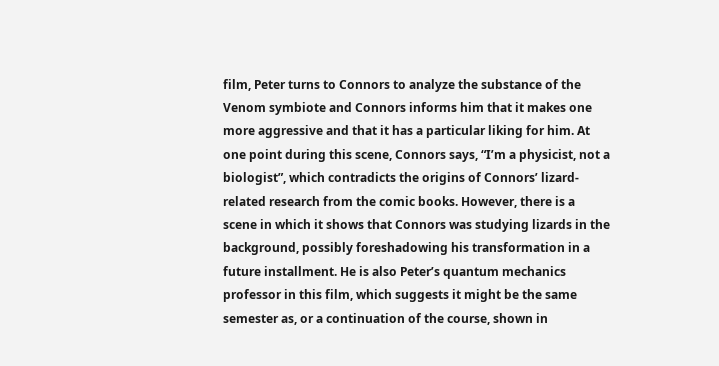film, Peter turns to Connors to analyze the substance of the Venom symbiote and Connors informs him that it makes one more aggressive and that it has a particular liking for him. At one point during this scene, Connors says, “I’m a physicist, not a biologist”, which contradicts the origins of Connors’ lizard-related research from the comic books. However, there is a scene in which it shows that Connors was studying lizards in the background, possibly foreshadowing his transformation in a future installment. He is also Peter’s quantum mechanics professor in this film, which suggests it might be the same semester as, or a continuation of the course, shown in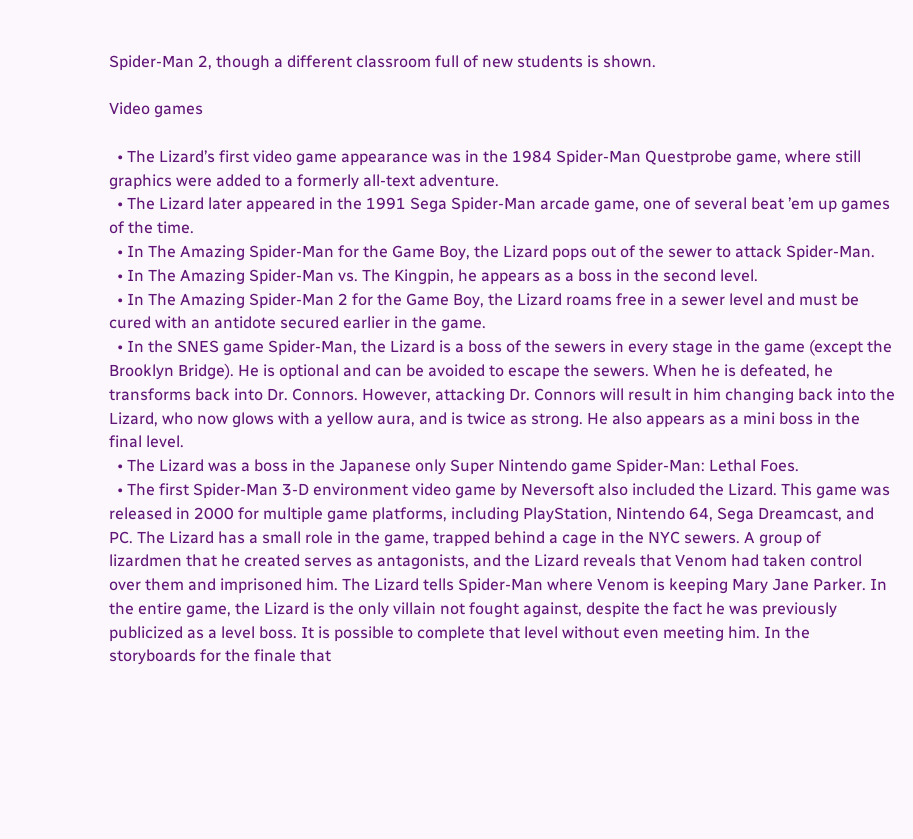Spider-Man 2, though a different classroom full of new students is shown.

Video games

  • The Lizard’s first video game appearance was in the 1984 Spider-Man Questprobe game, where still graphics were added to a formerly all-text adventure.
  • The Lizard later appeared in the 1991 Sega Spider-Man arcade game, one of several beat ’em up games of the time.
  • In The Amazing Spider-Man for the Game Boy, the Lizard pops out of the sewer to attack Spider-Man.
  • In The Amazing Spider-Man vs. The Kingpin, he appears as a boss in the second level.
  • In The Amazing Spider-Man 2 for the Game Boy, the Lizard roams free in a sewer level and must be cured with an antidote secured earlier in the game.
  • In the SNES game Spider-Man, the Lizard is a boss of the sewers in every stage in the game (except the Brooklyn Bridge). He is optional and can be avoided to escape the sewers. When he is defeated, he transforms back into Dr. Connors. However, attacking Dr. Connors will result in him changing back into the Lizard, who now glows with a yellow aura, and is twice as strong. He also appears as a mini boss in the final level.
  • The Lizard was a boss in the Japanese only Super Nintendo game Spider-Man: Lethal Foes.
  • The first Spider-Man 3-D environment video game by Neversoft also included the Lizard. This game was released in 2000 for multiple game platforms, including PlayStation, Nintendo 64, Sega Dreamcast, and PC. The Lizard has a small role in the game, trapped behind a cage in the NYC sewers. A group of lizardmen that he created serves as antagonists, and the Lizard reveals that Venom had taken control over them and imprisoned him. The Lizard tells Spider-Man where Venom is keeping Mary Jane Parker. In the entire game, the Lizard is the only villain not fought against, despite the fact he was previously publicized as a level boss. It is possible to complete that level without even meeting him. In the storyboards for the finale that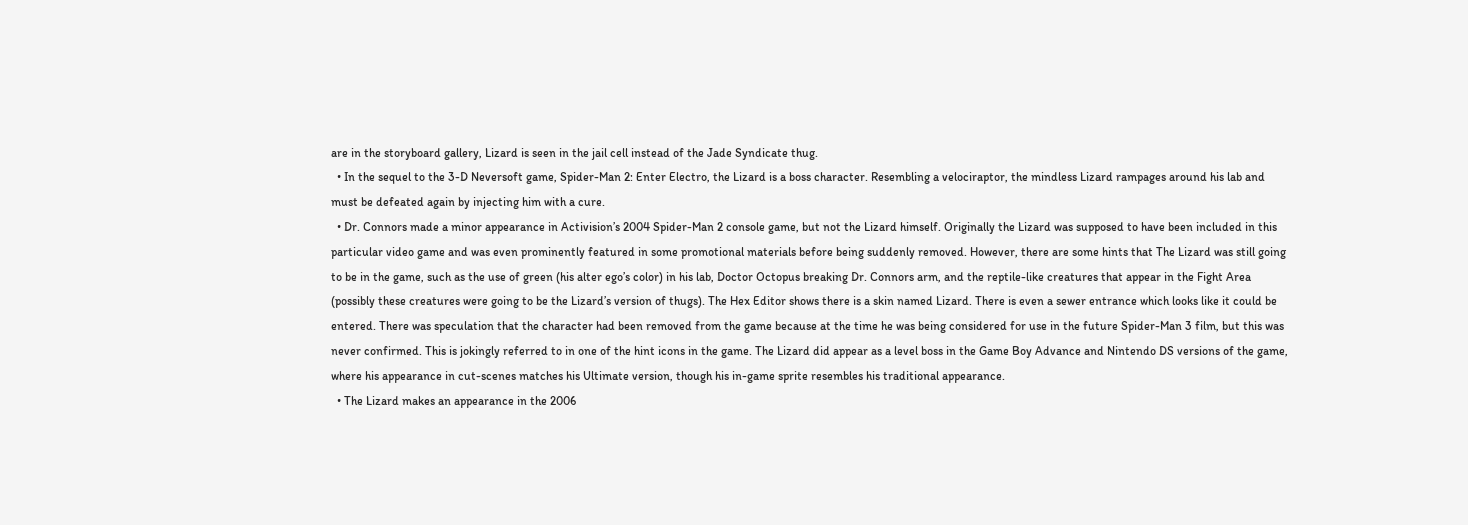are in the storyboard gallery, Lizard is seen in the jail cell instead of the Jade Syndicate thug.
  • In the sequel to the 3-D Neversoft game, Spider-Man 2: Enter Electro, the Lizard is a boss character. Resembling a velociraptor, the mindless Lizard rampages around his lab and must be defeated again by injecting him with a cure.
  • Dr. Connors made a minor appearance in Activision’s 2004 Spider-Man 2 console game, but not the Lizard himself. Originally the Lizard was supposed to have been included in this particular video game and was even prominently featured in some promotional materials before being suddenly removed. However, there are some hints that The Lizard was still going to be in the game, such as the use of green (his alter ego’s color) in his lab, Doctor Octopus breaking Dr. Connors arm, and the reptile-like creatures that appear in the Fight Area (possibly these creatures were going to be the Lizard’s version of thugs). The Hex Editor shows there is a skin named Lizard. There is even a sewer entrance which looks like it could be entered. There was speculation that the character had been removed from the game because at the time he was being considered for use in the future Spider-Man 3 film, but this was never confirmed. This is jokingly referred to in one of the hint icons in the game. The Lizard did appear as a level boss in the Game Boy Advance and Nintendo DS versions of the game, where his appearance in cut-scenes matches his Ultimate version, though his in-game sprite resembles his traditional appearance.
  • The Lizard makes an appearance in the 2006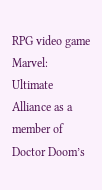RPG video game Marvel: Ultimate Alliance as a member of Doctor Doom’s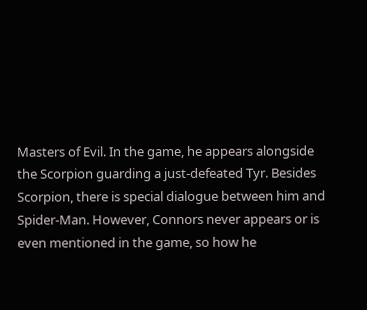Masters of Evil. In the game, he appears alongside the Scorpion guarding a just-defeated Tyr. Besides Scorpion, there is special dialogue between him and Spider-Man. However, Connors never appears or is even mentioned in the game, so how he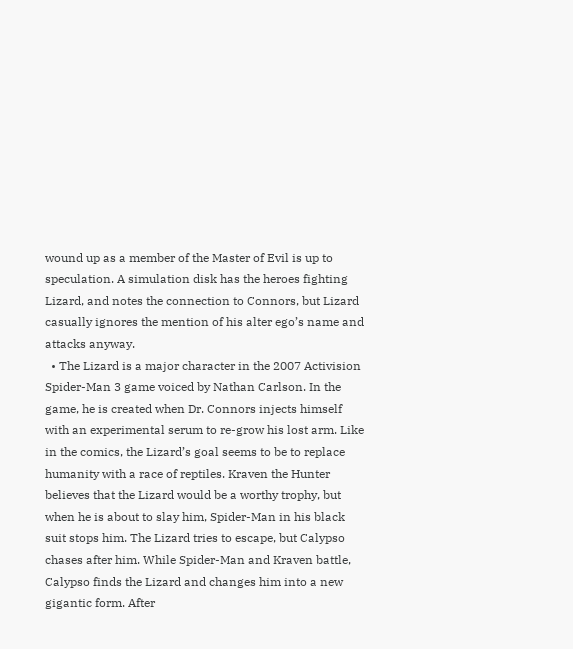wound up as a member of the Master of Evil is up to speculation. A simulation disk has the heroes fighting Lizard, and notes the connection to Connors, but Lizard casually ignores the mention of his alter ego’s name and attacks anyway.
  • The Lizard is a major character in the 2007 Activision Spider-Man 3 game voiced by Nathan Carlson. In the game, he is created when Dr. Connors injects himself with an experimental serum to re-grow his lost arm. Like in the comics, the Lizard’s goal seems to be to replace humanity with a race of reptiles. Kraven the Hunter believes that the Lizard would be a worthy trophy, but when he is about to slay him, Spider-Man in his black suit stops him. The Lizard tries to escape, but Calypso chases after him. While Spider-Man and Kraven battle, Calypso finds the Lizard and changes him into a new gigantic form. After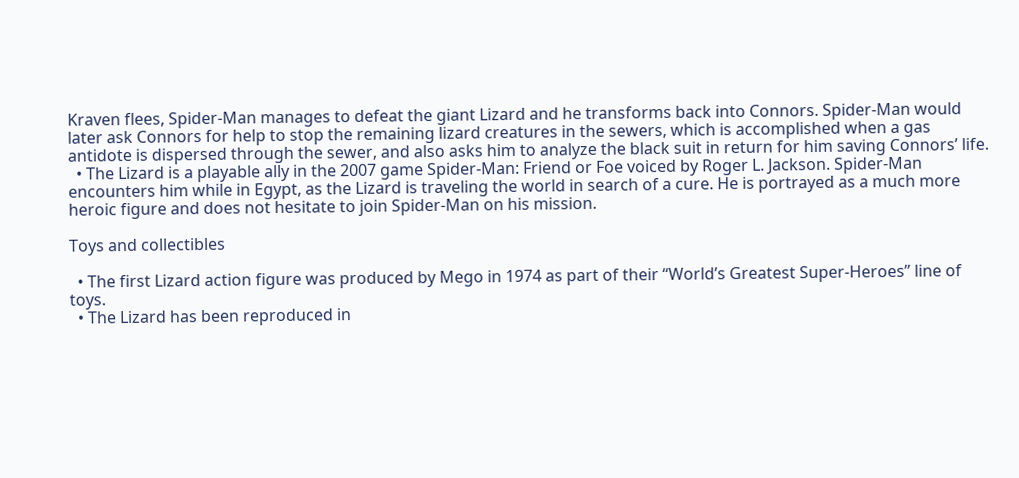Kraven flees, Spider-Man manages to defeat the giant Lizard and he transforms back into Connors. Spider-Man would later ask Connors for help to stop the remaining lizard creatures in the sewers, which is accomplished when a gas antidote is dispersed through the sewer, and also asks him to analyze the black suit in return for him saving Connors’ life.
  • The Lizard is a playable ally in the 2007 game Spider-Man: Friend or Foe voiced by Roger L. Jackson. Spider-Man encounters him while in Egypt, as the Lizard is traveling the world in search of a cure. He is portrayed as a much more heroic figure and does not hesitate to join Spider-Man on his mission.

Toys and collectibles

  • The first Lizard action figure was produced by Mego in 1974 as part of their “World’s Greatest Super-Heroes” line of toys.
  • The Lizard has been reproduced in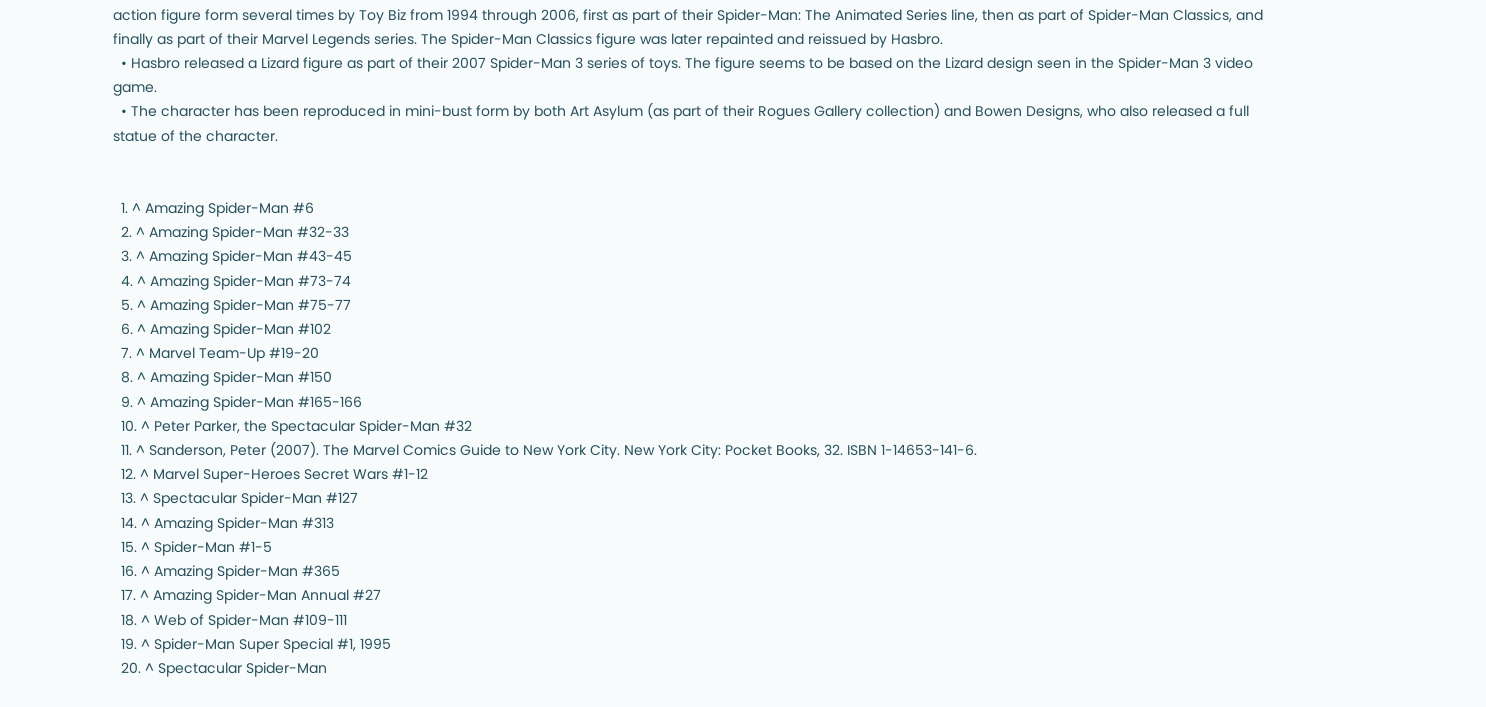action figure form several times by Toy Biz from 1994 through 2006, first as part of their Spider-Man: The Animated Series line, then as part of Spider-Man Classics, and finally as part of their Marvel Legends series. The Spider-Man Classics figure was later repainted and reissued by Hasbro.
  • Hasbro released a Lizard figure as part of their 2007 Spider-Man 3 series of toys. The figure seems to be based on the Lizard design seen in the Spider-Man 3 video game.
  • The character has been reproduced in mini-bust form by both Art Asylum (as part of their Rogues Gallery collection) and Bowen Designs, who also released a full statue of the character.


  1. ^ Amazing Spider-Man #6
  2. ^ Amazing Spider-Man #32-33
  3. ^ Amazing Spider-Man #43-45
  4. ^ Amazing Spider-Man #73-74
  5. ^ Amazing Spider-Man #75-77
  6. ^ Amazing Spider-Man #102
  7. ^ Marvel Team-Up #19-20
  8. ^ Amazing Spider-Man #150
  9. ^ Amazing Spider-Man #165-166
  10. ^ Peter Parker, the Spectacular Spider-Man #32
  11. ^ Sanderson, Peter (2007). The Marvel Comics Guide to New York City. New York City: Pocket Books, 32. ISBN 1-14653-141-6.
  12. ^ Marvel Super-Heroes Secret Wars #1-12
  13. ^ Spectacular Spider-Man #127
  14. ^ Amazing Spider-Man #313
  15. ^ Spider-Man #1-5
  16. ^ Amazing Spider-Man #365
  17. ^ Amazing Spider-Man Annual #27
  18. ^ Web of Spider-Man #109-111
  19. ^ Spider-Man Super Special #1, 1995
  20. ^ Spectacular Spider-Man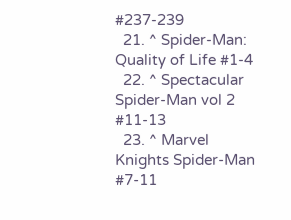#237-239
  21. ^ Spider-Man: Quality of Life #1-4
  22. ^ Spectacular Spider-Man vol 2 #11-13
  23. ^ Marvel Knights Spider-Man #7-11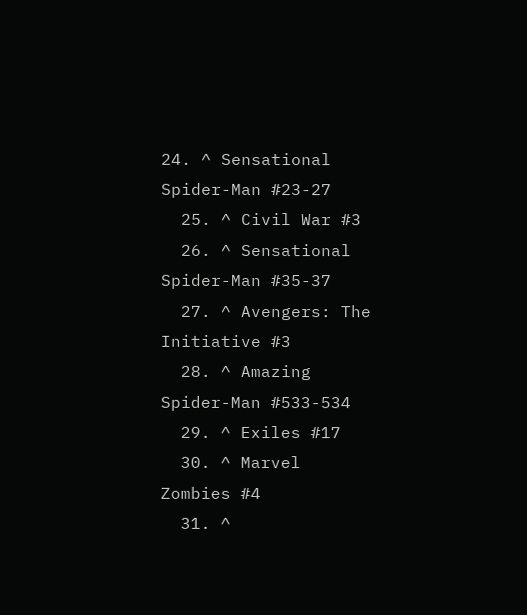24. ^ Sensational Spider-Man #23-27
  25. ^ Civil War #3
  26. ^ Sensational Spider-Man #35-37
  27. ^ Avengers: The Initiative #3
  28. ^ Amazing Spider-Man #533-534
  29. ^ Exiles #17
  30. ^ Marvel Zombies #4
  31. ^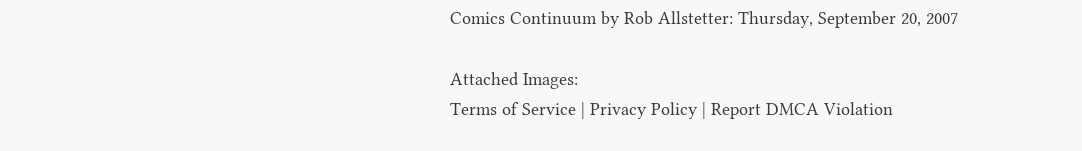Comics Continuum by Rob Allstetter: Thursday, September 20, 2007

Attached Images:
Terms of Service | Privacy Policy | Report DMCA Violation